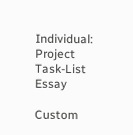Individual: Project Task-List Essay

Custom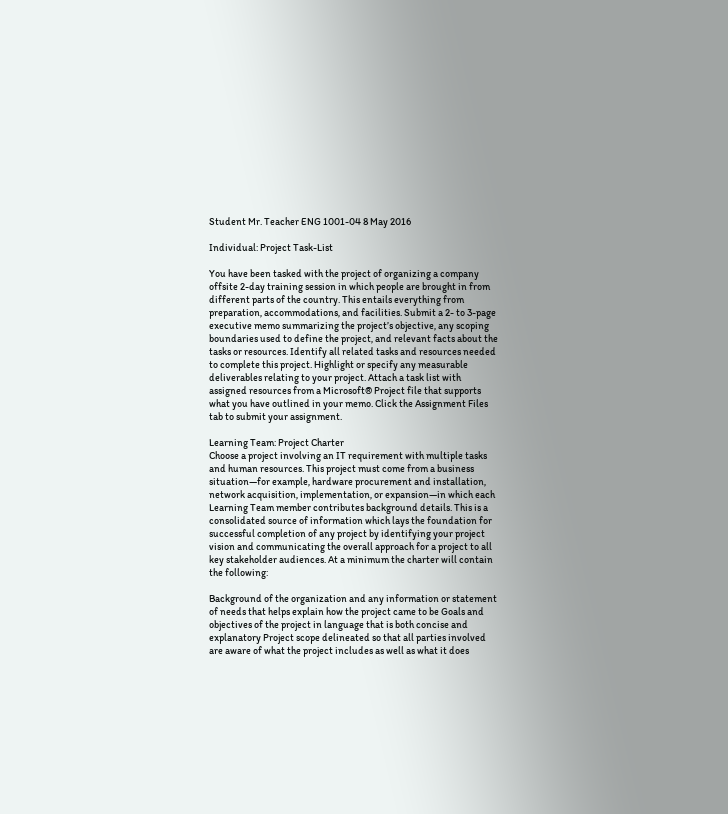Student Mr. Teacher ENG 1001-04 8 May 2016

Individual: Project Task-List

You have been tasked with the project of organizing a company offsite 2-day training session in which people are brought in from different parts of the country. This entails everything from preparation, accommodations, and facilities. Submit a 2- to 3-page executive memo summarizing the project’s objective, any scoping boundaries used to define the project, and relevant facts about the tasks or resources. Identify all related tasks and resources needed to complete this project. Highlight or specify any measurable deliverables relating to your project. Attach a task list with assigned resources from a Microsoft® Project file that supports what you have outlined in your memo. Click the Assignment Files tab to submit your assignment.

Learning Team: Project Charter
Choose a project involving an IT requirement with multiple tasks and human resources. This project must come from a business situation—for example, hardware procurement and installation, network acquisition, implementation, or expansion—in which each Learning Team member contributes background details. This is a consolidated source of information which lays the foundation for successful completion of any project by identifying your project vision and communicating the overall approach for a project to all key stakeholder audiences. At a minimum the charter will contain the following:

Background of the organization and any information or statement of needs that helps explain how the project came to be Goals and objectives of the project in language that is both concise and explanatory Project scope delineated so that all parties involved are aware of what the project includes as well as what it does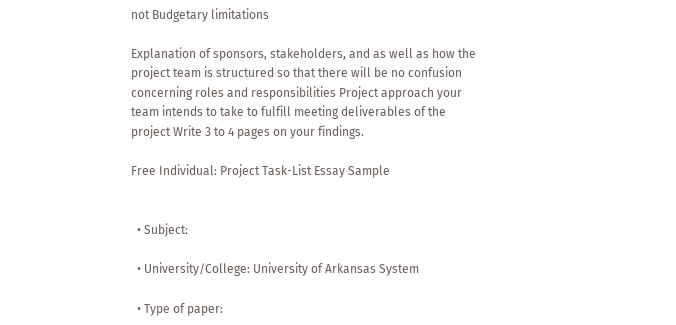not Budgetary limitations

Explanation of sponsors, stakeholders, and as well as how the project team is structured so that there will be no confusion concerning roles and responsibilities Project approach your team intends to take to fulfill meeting deliverables of the project Write 3 to 4 pages on your findings.

Free Individual: Project Task-List Essay Sample


  • Subject:

  • University/College: University of Arkansas System

  • Type of paper: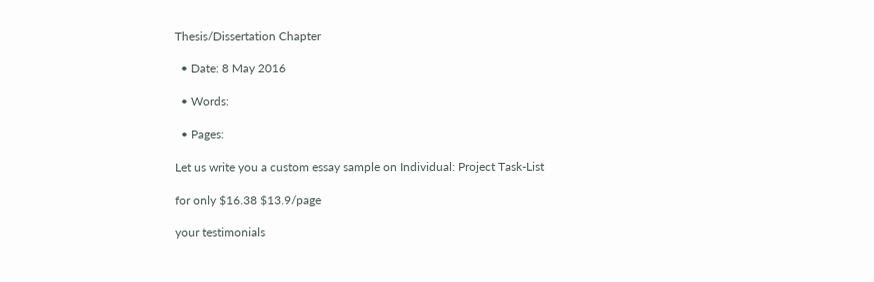Thesis/Dissertation Chapter

  • Date: 8 May 2016

  • Words:

  • Pages:

Let us write you a custom essay sample on Individual: Project Task-List

for only $16.38 $13.9/page

your testimonials